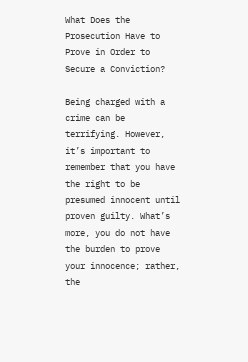What Does the Prosecution Have to Prove in Order to Secure a Conviction?

Being charged with a crime can be terrifying. However, it’s important to remember that you have the right to be presumed innocent until proven guilty. What’s more, you do not have the burden to prove your innocence; rather, the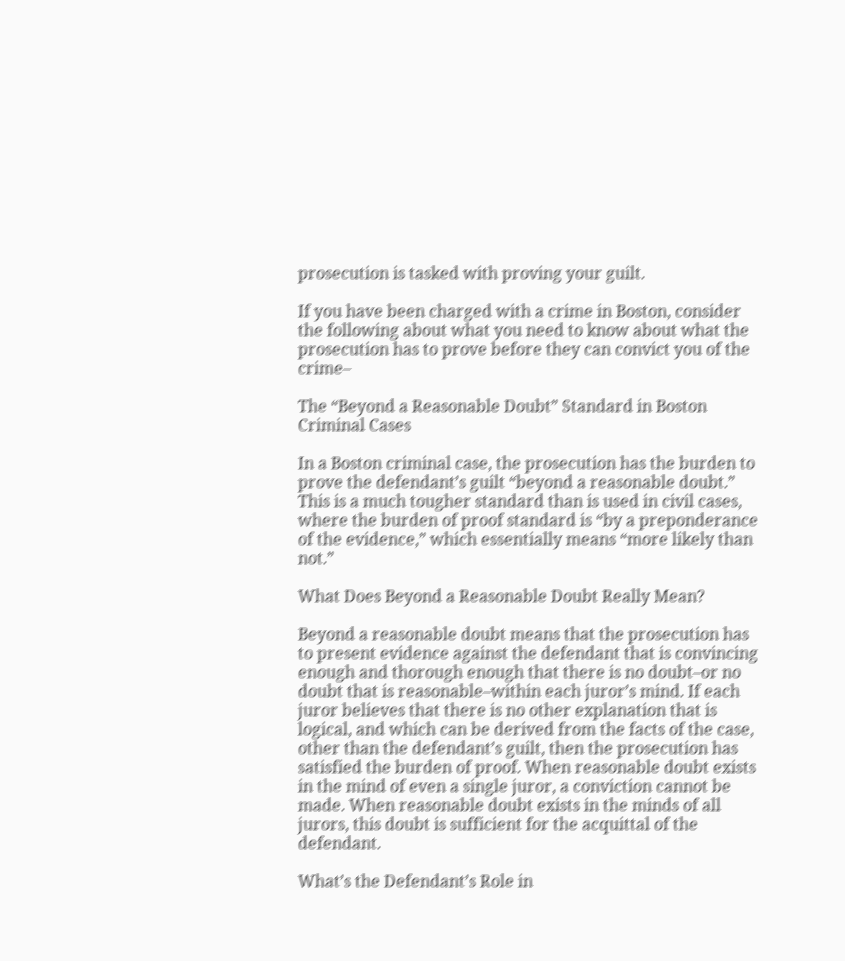prosecution is tasked with proving your guilt.

If you have been charged with a crime in Boston, consider the following about what you need to know about what the prosecution has to prove before they can convict you of the crime–

The “Beyond a Reasonable Doubt” Standard in Boston Criminal Cases

In a Boston criminal case, the prosecution has the burden to prove the defendant’s guilt “beyond a reasonable doubt.” This is a much tougher standard than is used in civil cases, where the burden of proof standard is “by a preponderance of the evidence,” which essentially means “more likely than not.”

What Does Beyond a Reasonable Doubt Really Mean?

Beyond a reasonable doubt means that the prosecution has to present evidence against the defendant that is convincing enough and thorough enough that there is no doubt–or no doubt that is reasonable–within each juror’s mind. If each juror believes that there is no other explanation that is logical, and which can be derived from the facts of the case, other than the defendant’s guilt, then the prosecution has satisfied the burden of proof. When reasonable doubt exists in the mind of even a single juror, a conviction cannot be made. When reasonable doubt exists in the minds of all jurors, this doubt is sufficient for the acquittal of the defendant.

What’s the Defendant’s Role in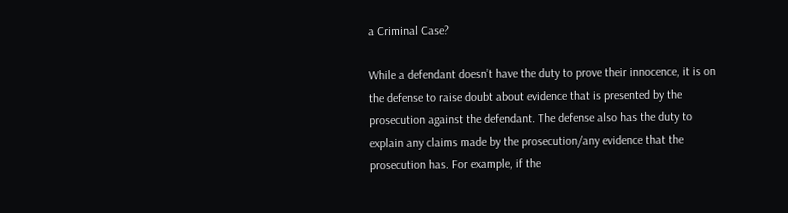a Criminal Case?

While a defendant doesn’t have the duty to prove their innocence, it is on the defense to raise doubt about evidence that is presented by the prosecution against the defendant. The defense also has the duty to explain any claims made by the prosecution/any evidence that the prosecution has. For example, if the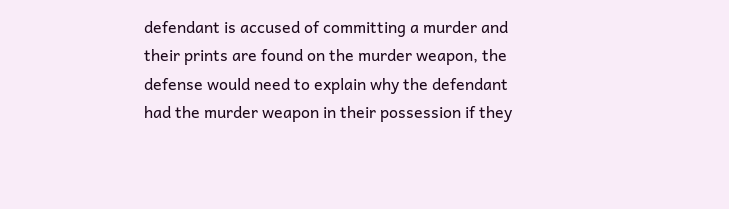defendant is accused of committing a murder and their prints are found on the murder weapon, the defense would need to explain why the defendant had the murder weapon in their possession if they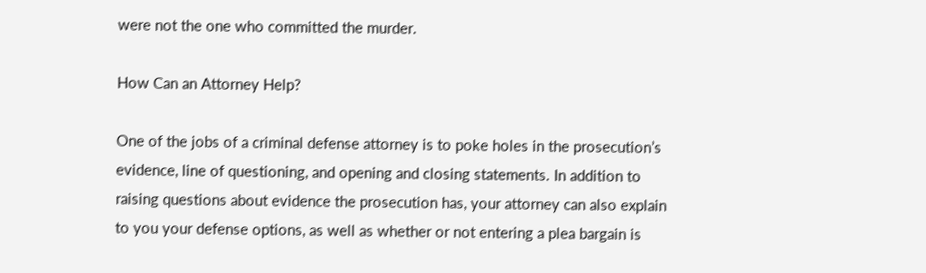were not the one who committed the murder.

How Can an Attorney Help?

One of the jobs of a criminal defense attorney is to poke holes in the prosecution’s evidence, line of questioning, and opening and closing statements. In addition to raising questions about evidence the prosecution has, your attorney can also explain to you your defense options, as well as whether or not entering a plea bargain is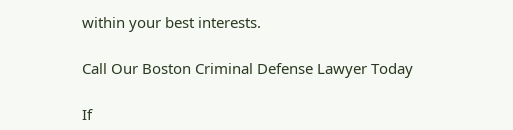within your best interests.

Call Our Boston Criminal Defense Lawyer Today

If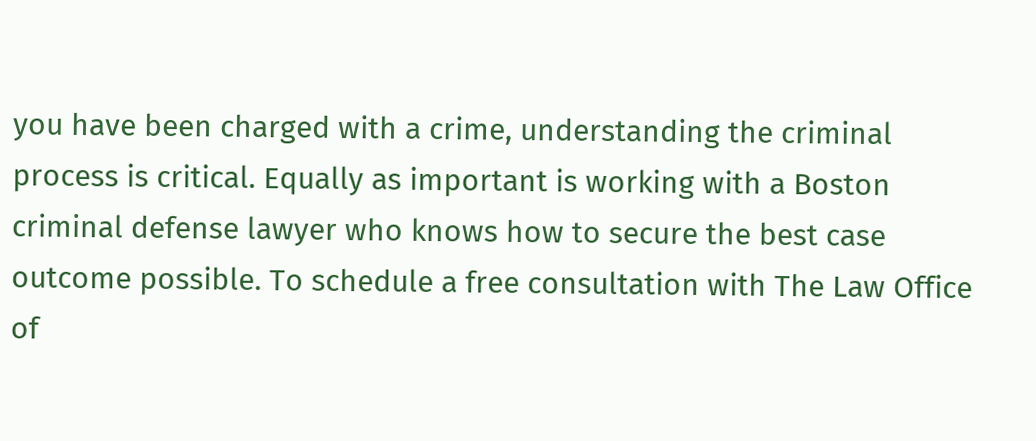you have been charged with a crime, understanding the criminal process is critical. Equally as important is working with a Boston criminal defense lawyer who knows how to secure the best case outcome possible. To schedule a free consultation with The Law Office of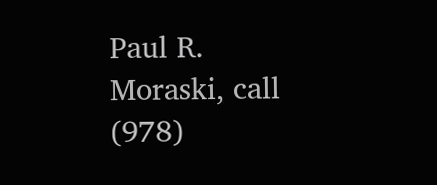Paul R. Moraski, call (978)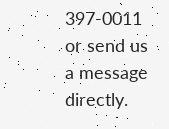397-0011 or send us a message directly.